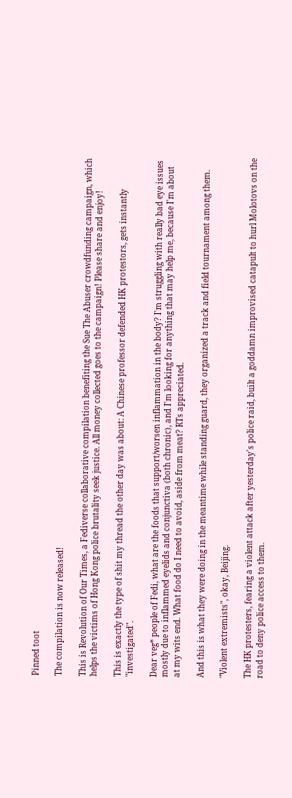Pinned toot

The compilation is now released!

This is Revolution of Our Times, a Fediverse collaborative compilation benefiting the Sue The Abuser crowdfunding campaign, which helps the victims of Hong Kong police brutality seek justice. All money collected goes to the campaign! Please share and enjoy!

This is exactly the type of shit my thread the other day was about: A Chinese professor defended HK protestors, gets instantly "investigated".

Dear veg* people of Fedi, what are the foods that support/worsen inflammation in the body? I'm struggling with really bad eye issues mostly due to inflammed eyelids and conjunctiva (both chronic), and I'm looking for anything that may help me, because I'm about at my wits end. What food do I need to avoid, aside from meat? RTs appreciated.

And this is what they were doing in the meantime while standing guard, they organized a track and field tournament among them.

"Violent extremists", okay, Beijing.

The HK protesters, fearing a violent attack after yesterday's police raid, built a goddamn improvised catapult to hurl Molotovs on the road to deny police access to them.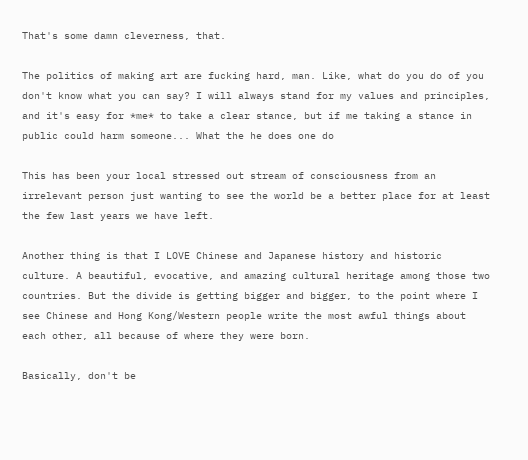That's some damn cleverness, that.

The politics of making art are fucking hard, man. Like, what do you do of you don't know what you can say? I will always stand for my values and principles, and it's easy for *me* to take a clear stance, but if me taking a stance in public could harm someone... What the he does one do

This has been your local stressed out stream of consciousness from an irrelevant person just wanting to see the world be a better place for at least the few last years we have left.

Another thing is that I LOVE Chinese and Japanese history and historic culture. A beautiful, evocative, and amazing cultural heritage among those two countries. But the divide is getting bigger and bigger, to the point where I see Chinese and Hong Kong/Western people write the most awful things about each other, all because of where they were born.

Basically, don't be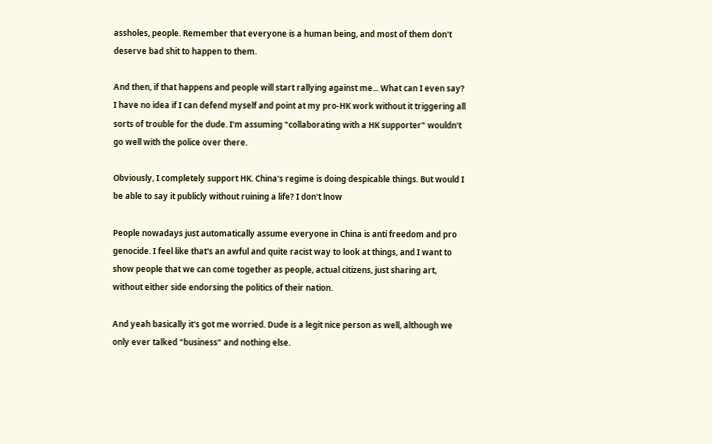assholes, people. Remember that everyone is a human being, and most of them don't deserve bad shit to happen to them.

And then, if that happens and people will start rallying against me... What can I even say? I have no idea if I can defend myself and point at my pro-HK work without it triggering all sorts of trouble for the dude. I'm assuming "collaborating with a HK supporter" wouldn't go well with the police over there.

Obviously, I completely support HK. China's regime is doing despicable things. But would I be able to say it publicly without ruining a life? I don't lnow

People nowadays just automatically assume everyone in China is anti freedom and pro genocide. I feel like that's an awful and quite racist way to look at things, and I want to show people that we can come together as people, actual citizens, just sharing art, without either side endorsing the politics of their nation.

And yeah basically it's got me worried. Dude is a legit nice person as well, although we only ever talked "business" and nothing else.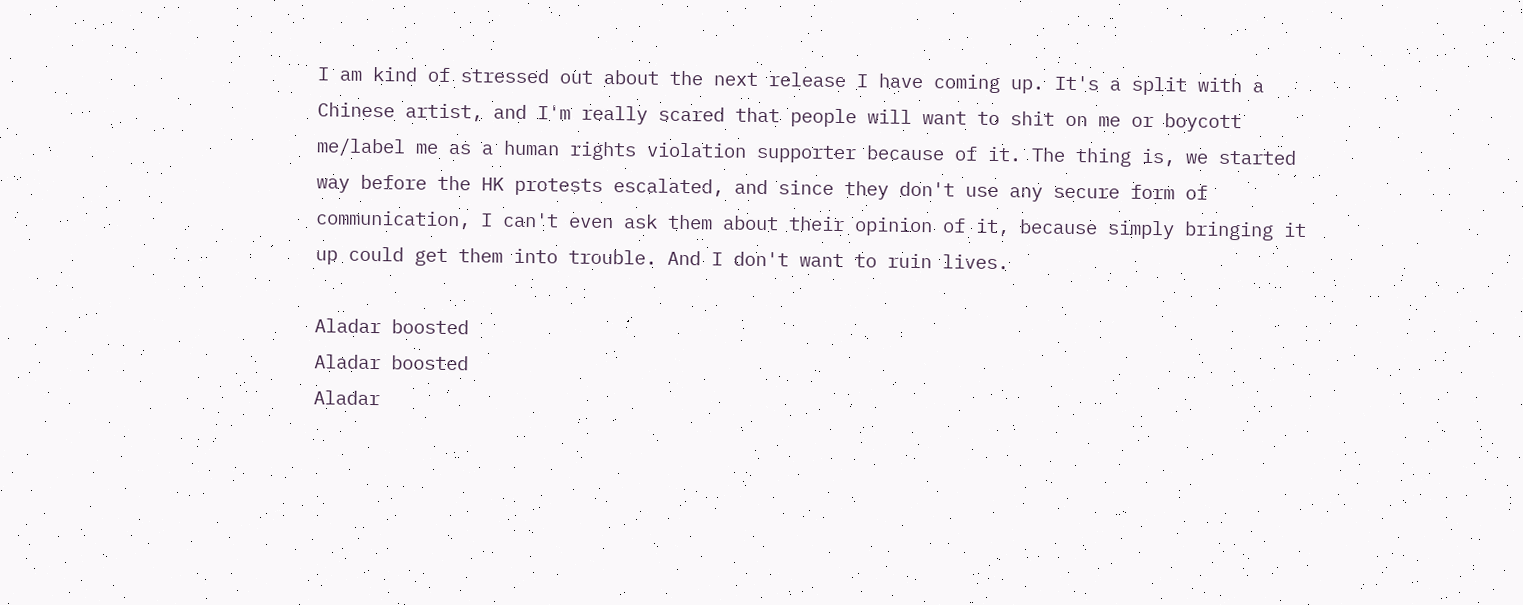I am kind of stressed out about the next release I have coming up. It's a split with a Chinese artist, and I'm really scared that people will want to shit on me or boycott me/label me as a human rights violation supporter because of it. The thing is, we started way before the HK protests escalated, and since they don't use any secure form of communication, I can't even ask them about their opinion of it, because simply bringing it up could get them into trouble. And I don't want to ruin lives.

Aladar boosted
Aladar boosted
Aladar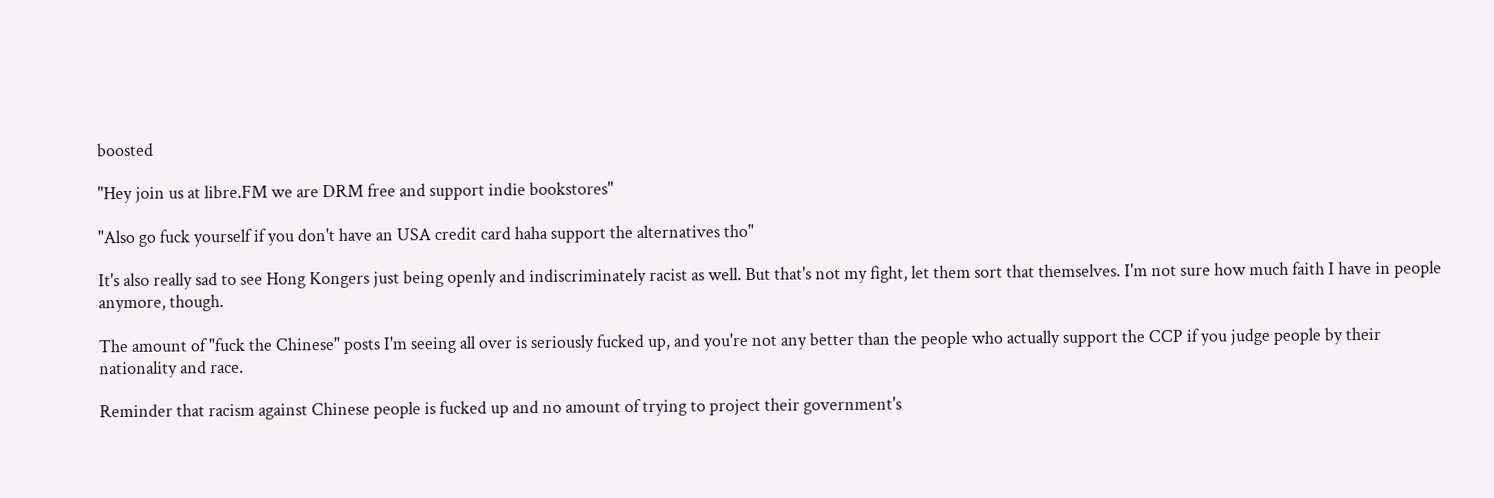boosted

"Hey join us at libre.FM we are DRM free and support indie bookstores"

"Also go fuck yourself if you don't have an USA credit card haha support the alternatives tho"

It's also really sad to see Hong Kongers just being openly and indiscriminately racist as well. But that's not my fight, let them sort that themselves. I'm not sure how much faith I have in people anymore, though.

The amount of "fuck the Chinese" posts I'm seeing all over is seriously fucked up, and you're not any better than the people who actually support the CCP if you judge people by their nationality and race.

Reminder that racism against Chinese people is fucked up and no amount of trying to project their government's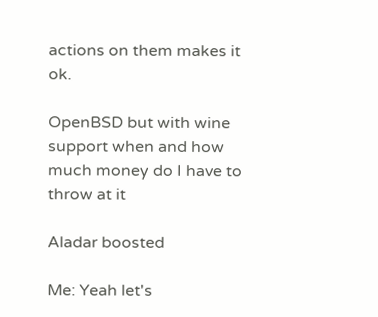actions on them makes it ok.

OpenBSD but with wine support when and how much money do I have to throw at it

Aladar boosted

Me: Yeah let's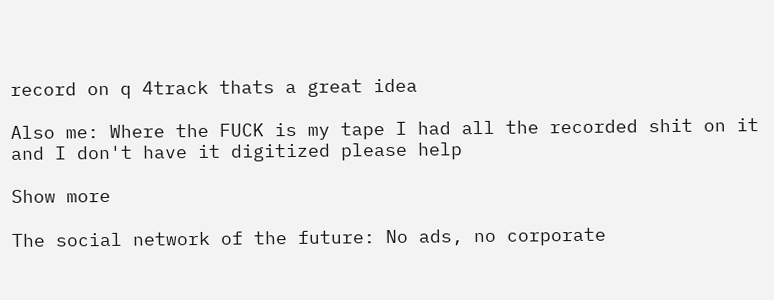record on q 4track thats a great idea

Also me: Where the FUCK is my tape I had all the recorded shit on it and I don't have it digitized please help

Show more

The social network of the future: No ads, no corporate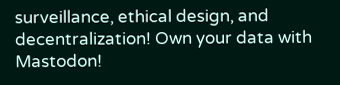surveillance, ethical design, and decentralization! Own your data with Mastodon!